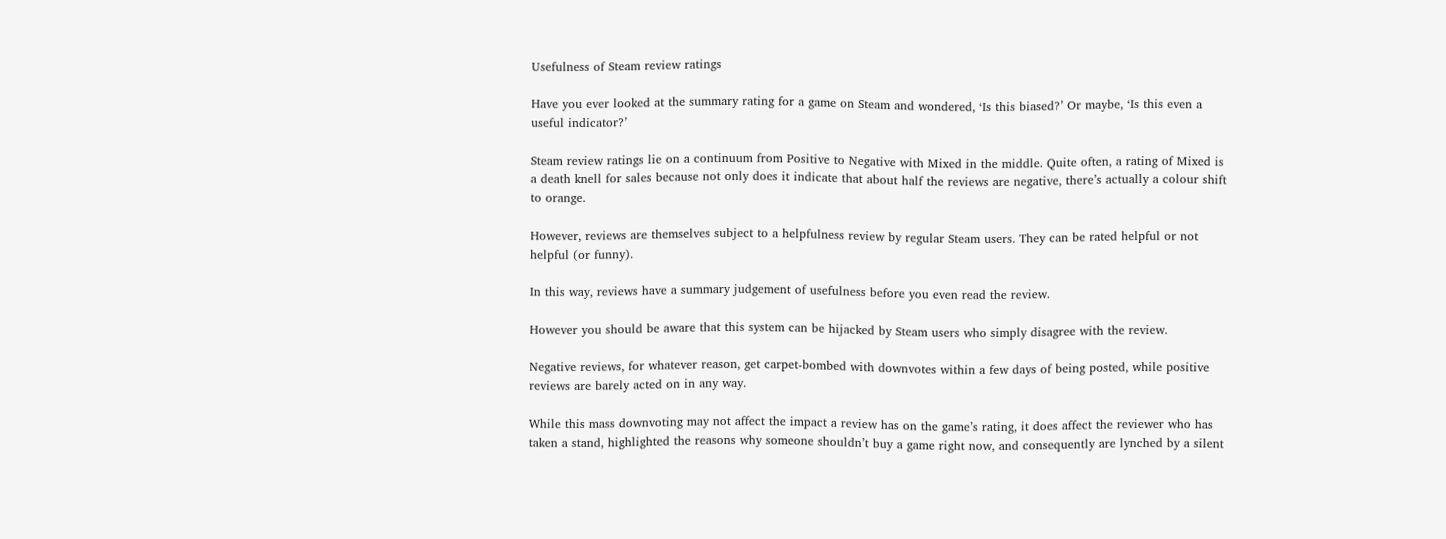Usefulness of Steam review ratings

Have you ever looked at the summary rating for a game on Steam and wondered, ‘Is this biased?’ Or maybe, ‘Is this even a useful indicator?’

Steam review ratings lie on a continuum from Positive to Negative with Mixed in the middle. Quite often, a rating of Mixed is a death knell for sales because not only does it indicate that about half the reviews are negative, there’s actually a colour shift to orange.

However, reviews are themselves subject to a helpfulness review by regular Steam users. They can be rated helpful or not helpful (or funny).

In this way, reviews have a summary judgement of usefulness before you even read the review.

However you should be aware that this system can be hijacked by Steam users who simply disagree with the review.

Negative reviews, for whatever reason, get carpet-bombed with downvotes within a few days of being posted, while positive reviews are barely acted on in any way.

While this mass downvoting may not affect the impact a review has on the game’s rating, it does affect the reviewer who has taken a stand, highlighted the reasons why someone shouldn’t buy a game right now, and consequently are lynched by a silent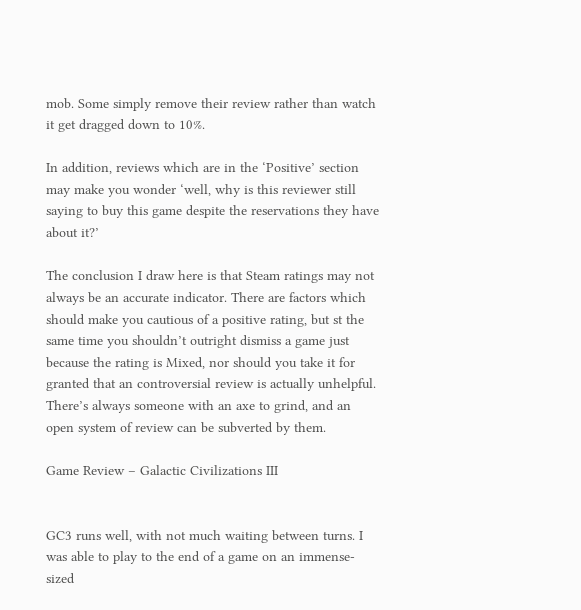mob. Some simply remove their review rather than watch it get dragged down to 10%.

In addition, reviews which are in the ‘Positive’ section may make you wonder ‘well, why is this reviewer still saying to buy this game despite the reservations they have about it?’

The conclusion I draw here is that Steam ratings may not always be an accurate indicator. There are factors which should make you cautious of a positive rating, but st the same time you shouldn’t outright dismiss a game just because the rating is Mixed, nor should you take it for granted that an controversial review is actually unhelpful. There’s always someone with an axe to grind, and an open system of review can be subverted by them.

Game Review – Galactic Civilizations III


GC3 runs well, with not much waiting between turns. I was able to play to the end of a game on an immense-sized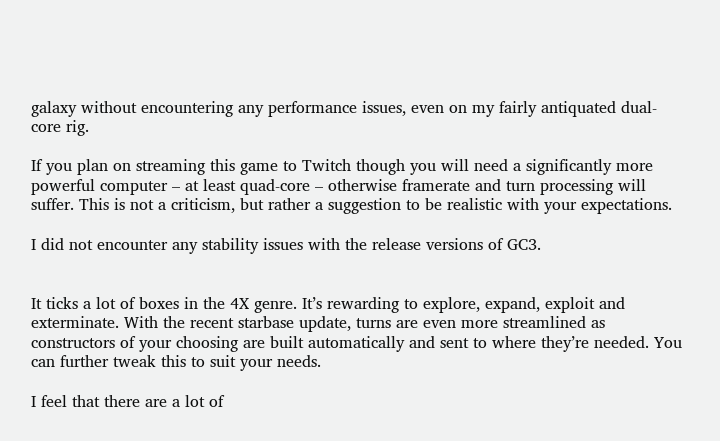galaxy without encountering any performance issues, even on my fairly antiquated dual-core rig.

If you plan on streaming this game to Twitch though you will need a significantly more powerful computer – at least quad-core – otherwise framerate and turn processing will suffer. This is not a criticism, but rather a suggestion to be realistic with your expectations.

I did not encounter any stability issues with the release versions of GC3.


It ticks a lot of boxes in the 4X genre. It’s rewarding to explore, expand, exploit and exterminate. With the recent starbase update, turns are even more streamlined as constructors of your choosing are built automatically and sent to where they’re needed. You can further tweak this to suit your needs.

I feel that there are a lot of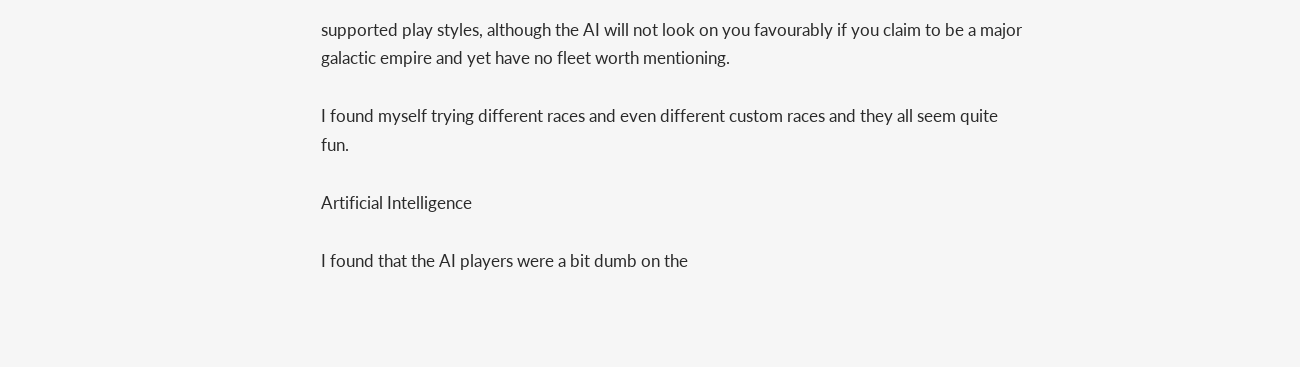supported play styles, although the AI will not look on you favourably if you claim to be a major galactic empire and yet have no fleet worth mentioning.

I found myself trying different races and even different custom races and they all seem quite fun.

Artificial Intelligence

I found that the AI players were a bit dumb on the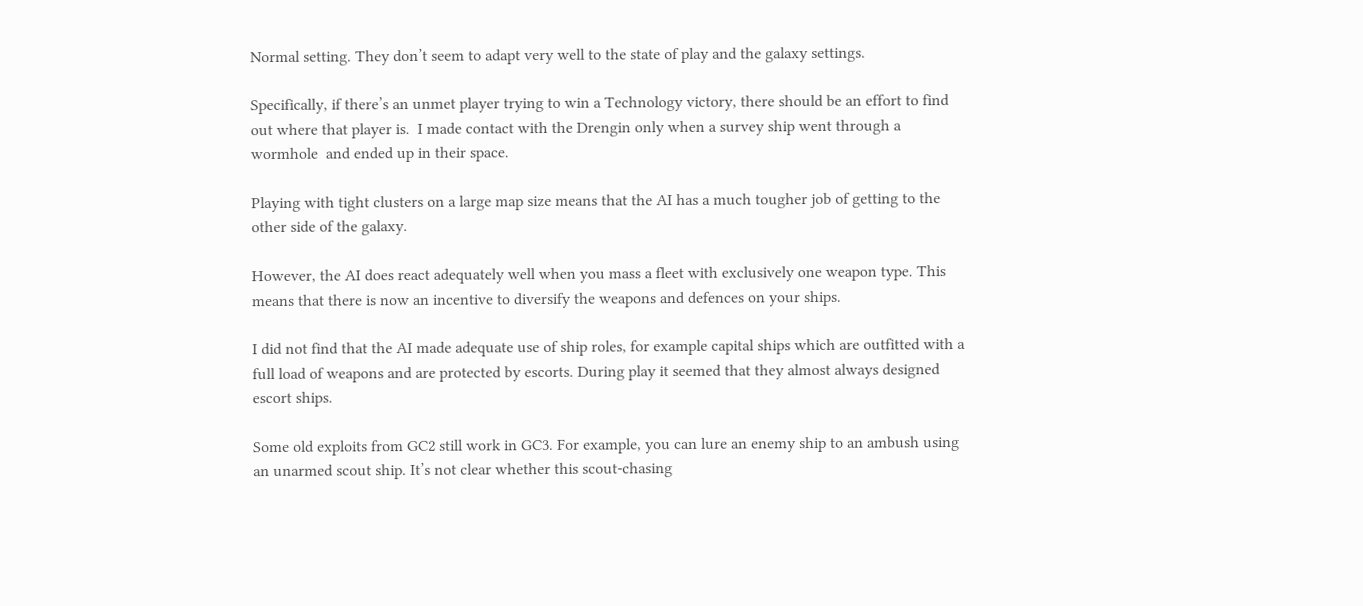Normal setting. They don’t seem to adapt very well to the state of play and the galaxy settings.

Specifically, if there’s an unmet player trying to win a Technology victory, there should be an effort to find out where that player is.  I made contact with the Drengin only when a survey ship went through a wormhole  and ended up in their space.

Playing with tight clusters on a large map size means that the AI has a much tougher job of getting to the other side of the galaxy.

However, the AI does react adequately well when you mass a fleet with exclusively one weapon type. This means that there is now an incentive to diversify the weapons and defences on your ships.

I did not find that the AI made adequate use of ship roles, for example capital ships which are outfitted with a full load of weapons and are protected by escorts. During play it seemed that they almost always designed escort ships.

Some old exploits from GC2 still work in GC3. For example, you can lure an enemy ship to an ambush using an unarmed scout ship. It’s not clear whether this scout-chasing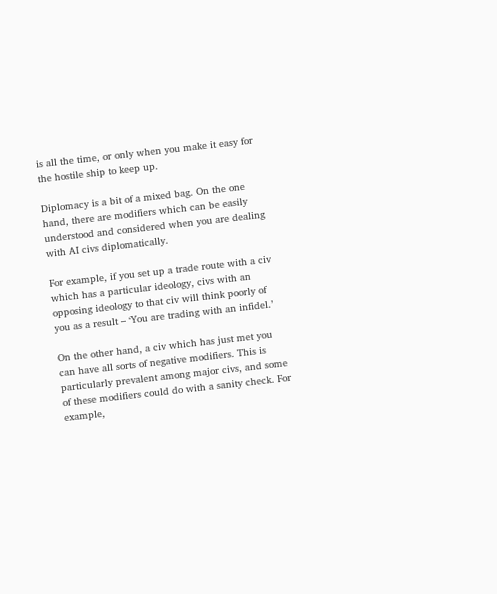is all the time, or only when you make it easy for the hostile ship to keep up.

Diplomacy is a bit of a mixed bag. On the one hand, there are modifiers which can be easily understood and considered when you are dealing with AI civs diplomatically.

For example, if you set up a trade route with a civ which has a particular ideology, civs with an opposing ideology to that civ will think poorly of you as a result – ‘You are trading with an infidel.’

On the other hand, a civ which has just met you can have all sorts of negative modifiers. This is particularly prevalent among major civs, and some of these modifiers could do with a sanity check. For example,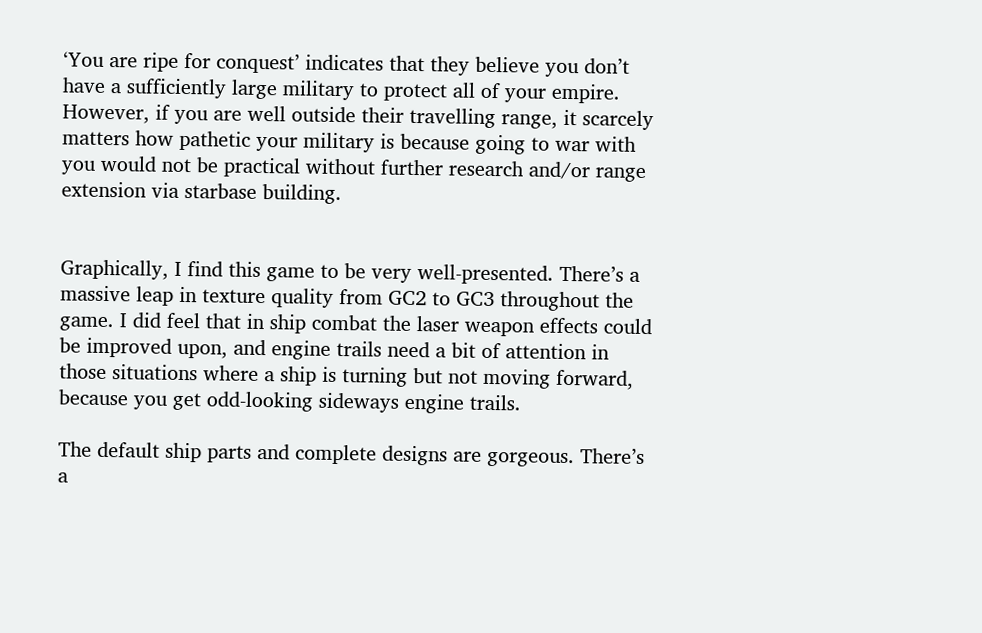‘You are ripe for conquest’ indicates that they believe you don’t have a sufficiently large military to protect all of your empire. However, if you are well outside their travelling range, it scarcely matters how pathetic your military is because going to war with you would not be practical without further research and/or range extension via starbase building.


Graphically, I find this game to be very well-presented. There’s a massive leap in texture quality from GC2 to GC3 throughout the game. I did feel that in ship combat the laser weapon effects could be improved upon, and engine trails need a bit of attention in those situations where a ship is turning but not moving forward, because you get odd-looking sideways engine trails.

The default ship parts and complete designs are gorgeous. There’s a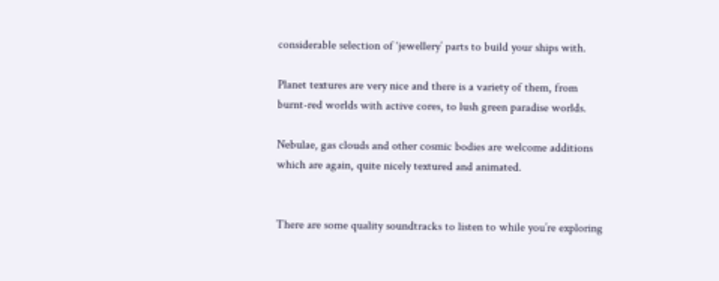considerable selection of ‘jewellery’ parts to build your ships with.

Planet textures are very nice and there is a variety of them, from burnt-red worlds with active cores, to lush green paradise worlds.

Nebulae, gas clouds and other cosmic bodies are welcome additions which are again, quite nicely textured and animated.


There are some quality soundtracks to listen to while you’re exploring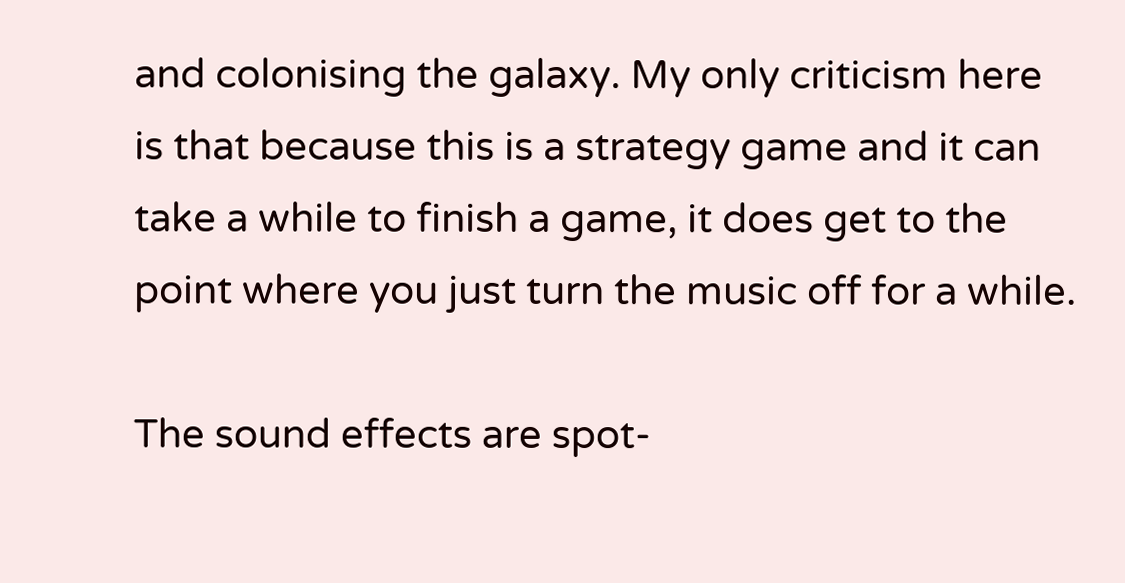and colonising the galaxy. My only criticism here is that because this is a strategy game and it can take a while to finish a game, it does get to the point where you just turn the music off for a while.

The sound effects are spot-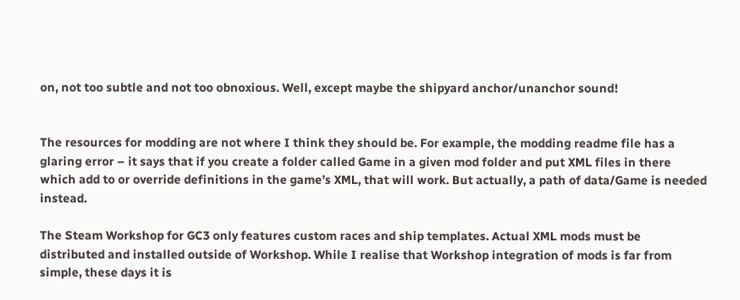on, not too subtle and not too obnoxious. Well, except maybe the shipyard anchor/unanchor sound!


The resources for modding are not where I think they should be. For example, the modding readme file has a glaring error – it says that if you create a folder called Game in a given mod folder and put XML files in there which add to or override definitions in the game’s XML, that will work. But actually, a path of data/Game is needed instead.

The Steam Workshop for GC3 only features custom races and ship templates. Actual XML mods must be distributed and installed outside of Workshop. While I realise that Workshop integration of mods is far from simple, these days it is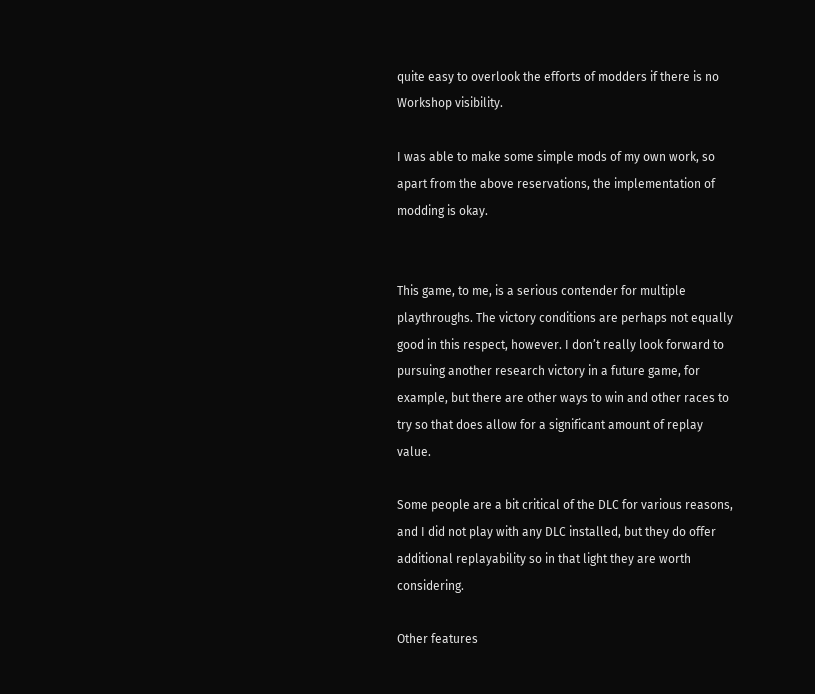quite easy to overlook the efforts of modders if there is no Workshop visibility.

I was able to make some simple mods of my own work, so apart from the above reservations, the implementation of modding is okay.


This game, to me, is a serious contender for multiple playthroughs. The victory conditions are perhaps not equally good in this respect, however. I don’t really look forward to pursuing another research victory in a future game, for example, but there are other ways to win and other races to try so that does allow for a significant amount of replay value.

Some people are a bit critical of the DLC for various reasons, and I did not play with any DLC installed, but they do offer additional replayability so in that light they are worth considering.

Other features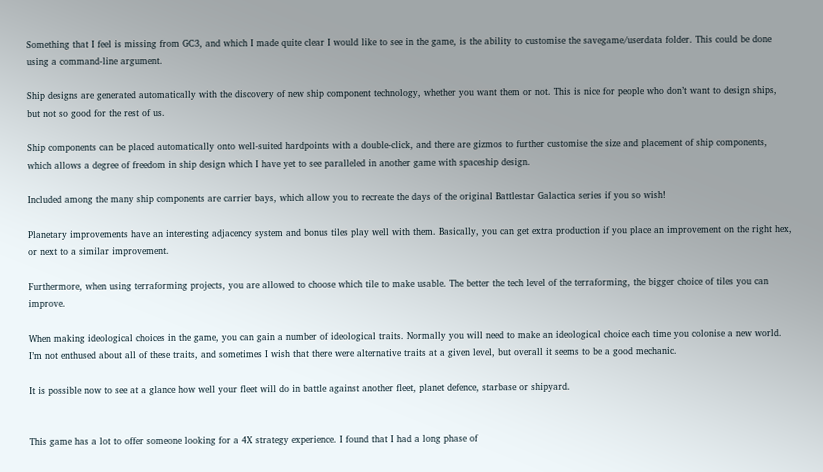Something that I feel is missing from GC3, and which I made quite clear I would like to see in the game, is the ability to customise the savegame/userdata folder. This could be done using a command-line argument.

Ship designs are generated automatically with the discovery of new ship component technology, whether you want them or not. This is nice for people who don’t want to design ships, but not so good for the rest of us.

Ship components can be placed automatically onto well-suited hardpoints with a double-click, and there are gizmos to further customise the size and placement of ship components, which allows a degree of freedom in ship design which I have yet to see paralleled in another game with spaceship design.

Included among the many ship components are carrier bays, which allow you to recreate the days of the original Battlestar Galactica series if you so wish!

Planetary improvements have an interesting adjacency system and bonus tiles play well with them. Basically, you can get extra production if you place an improvement on the right hex, or next to a similar improvement.

Furthermore, when using terraforming projects, you are allowed to choose which tile to make usable. The better the tech level of the terraforming, the bigger choice of tiles you can improve.

When making ideological choices in the game, you can gain a number of ideological traits. Normally you will need to make an ideological choice each time you colonise a new world. I’m not enthused about all of these traits, and sometimes I wish that there were alternative traits at a given level, but overall it seems to be a good mechanic.

It is possible now to see at a glance how well your fleet will do in battle against another fleet, planet defence, starbase or shipyard.


This game has a lot to offer someone looking for a 4X strategy experience. I found that I had a long phase of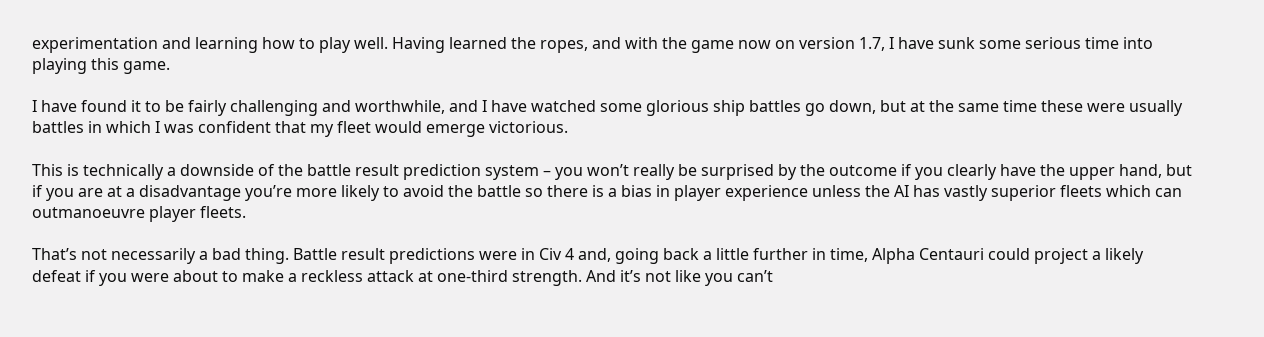experimentation and learning how to play well. Having learned the ropes, and with the game now on version 1.7, I have sunk some serious time into playing this game.

I have found it to be fairly challenging and worthwhile, and I have watched some glorious ship battles go down, but at the same time these were usually battles in which I was confident that my fleet would emerge victorious.

This is technically a downside of the battle result prediction system – you won’t really be surprised by the outcome if you clearly have the upper hand, but if you are at a disadvantage you’re more likely to avoid the battle so there is a bias in player experience unless the AI has vastly superior fleets which can outmanoeuvre player fleets.

That’s not necessarily a bad thing. Battle result predictions were in Civ 4 and, going back a little further in time, Alpha Centauri could project a likely defeat if you were about to make a reckless attack at one-third strength. And it’s not like you can’t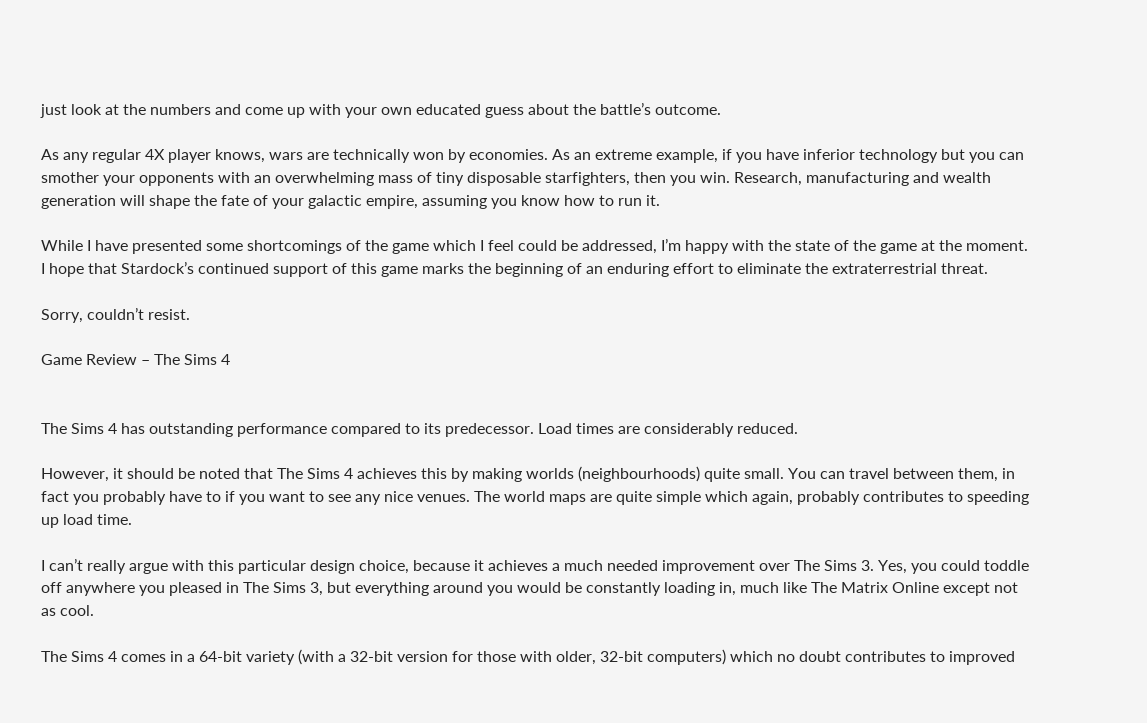just look at the numbers and come up with your own educated guess about the battle’s outcome.

As any regular 4X player knows, wars are technically won by economies. As an extreme example, if you have inferior technology but you can smother your opponents with an overwhelming mass of tiny disposable starfighters, then you win. Research, manufacturing and wealth generation will shape the fate of your galactic empire, assuming you know how to run it.

While I have presented some shortcomings of the game which I feel could be addressed, I’m happy with the state of the game at the moment. I hope that Stardock’s continued support of this game marks the beginning of an enduring effort to eliminate the extraterrestrial threat.

Sorry, couldn’t resist.

Game Review – The Sims 4


The Sims 4 has outstanding performance compared to its predecessor. Load times are considerably reduced.

However, it should be noted that The Sims 4 achieves this by making worlds (neighbourhoods) quite small. You can travel between them, in fact you probably have to if you want to see any nice venues. The world maps are quite simple which again, probably contributes to speeding up load time.

I can’t really argue with this particular design choice, because it achieves a much needed improvement over The Sims 3. Yes, you could toddle off anywhere you pleased in The Sims 3, but everything around you would be constantly loading in, much like The Matrix Online except not as cool.

The Sims 4 comes in a 64-bit variety (with a 32-bit version for those with older, 32-bit computers) which no doubt contributes to improved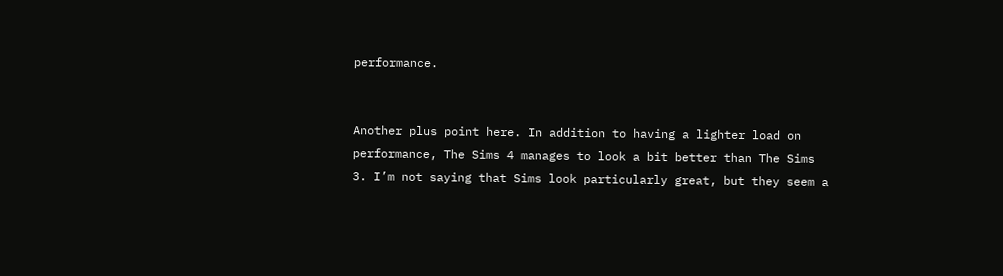performance.


Another plus point here. In addition to having a lighter load on performance, The Sims 4 manages to look a bit better than The Sims 3. I’m not saying that Sims look particularly great, but they seem a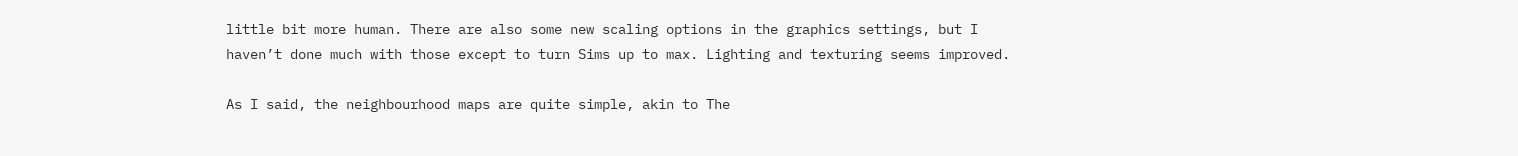little bit more human. There are also some new scaling options in the graphics settings, but I haven’t done much with those except to turn Sims up to max. Lighting and texturing seems improved.

As I said, the neighbourhood maps are quite simple, akin to The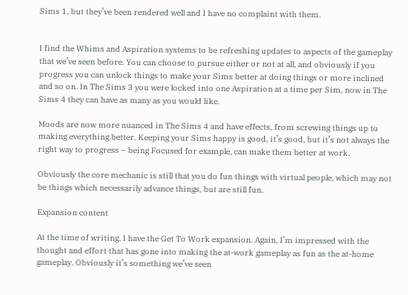Sims 1, but they’ve been rendered well and I have no complaint with them.


I find the Whims and Aspiration systems to be refreshing updates to aspects of the gameplay that we’ve seen before. You can choose to pursue either or not at all, and obviously if you progress you can unlock things to make your Sims better at doing things or more inclined and so on. In The Sims 3 you were locked into one Aspiration at a time per Sim, now in The Sims 4 they can have as many as you would like.

Moods are now more nuanced in The Sims 4 and have effects, from screwing things up to making everything better. Keeping your Sims happy is good, it’s good, but it’s not always the right way to progress – being Focused for example, can make them better at work.

Obviously the core mechanic is still that you do fun things with virtual people, which may not be things which necessarily advance things, but are still fun.

Expansion content

At the time of writing, I have the Get To Work expansion. Again, I’m impressed with the thought and effort that has gone into making the at-work gameplay as fun as the at-home gameplay. Obviously it’s something we’ve seen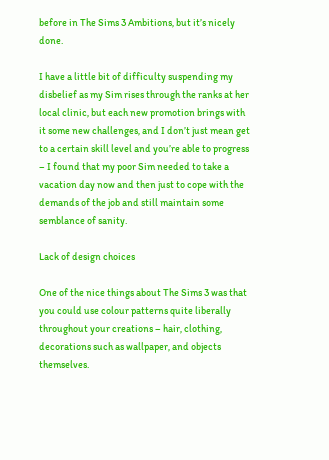before in The Sims 3 Ambitions, but it’s nicely done.

I have a little bit of difficulty suspending my disbelief as my Sim rises through the ranks at her local clinic, but each new promotion brings with it some new challenges, and I don’t just mean get to a certain skill level and you’re able to progress – I found that my poor Sim needed to take a vacation day now and then just to cope with the demands of the job and still maintain some semblance of sanity.

Lack of design choices

One of the nice things about The Sims 3 was that you could use colour patterns quite liberally throughout your creations – hair, clothing, decorations such as wallpaper, and objects themselves.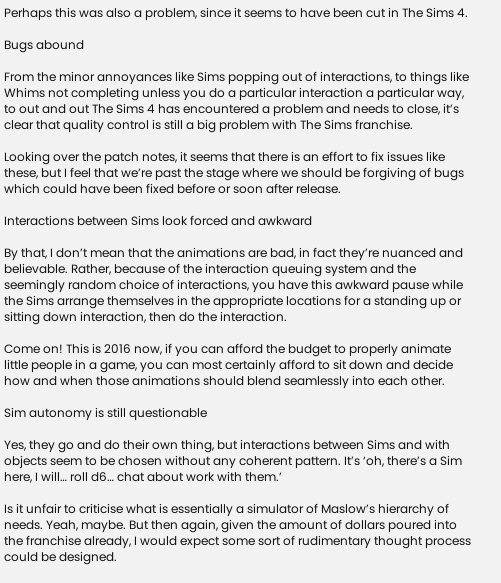Perhaps this was also a problem, since it seems to have been cut in The Sims 4.

Bugs abound

From the minor annoyances like Sims popping out of interactions, to things like Whims not completing unless you do a particular interaction a particular way, to out and out The Sims 4 has encountered a problem and needs to close, it’s clear that quality control is still a big problem with The Sims franchise.

Looking over the patch notes, it seems that there is an effort to fix issues like these, but I feel that we’re past the stage where we should be forgiving of bugs which could have been fixed before or soon after release.

Interactions between Sims look forced and awkward

By that, I don’t mean that the animations are bad, in fact they’re nuanced and believable. Rather, because of the interaction queuing system and the seemingly random choice of interactions, you have this awkward pause while the Sims arrange themselves in the appropriate locations for a standing up or sitting down interaction, then do the interaction.

Come on! This is 2016 now, if you can afford the budget to properly animate little people in a game, you can most certainly afford to sit down and decide how and when those animations should blend seamlessly into each other.

Sim autonomy is still questionable

Yes, they go and do their own thing, but interactions between Sims and with objects seem to be chosen without any coherent pattern. It’s ‘oh, there’s a Sim here, I will… roll d6… chat about work with them.’

Is it unfair to criticise what is essentially a simulator of Maslow’s hierarchy of needs. Yeah, maybe. But then again, given the amount of dollars poured into the franchise already, I would expect some sort of rudimentary thought process could be designed.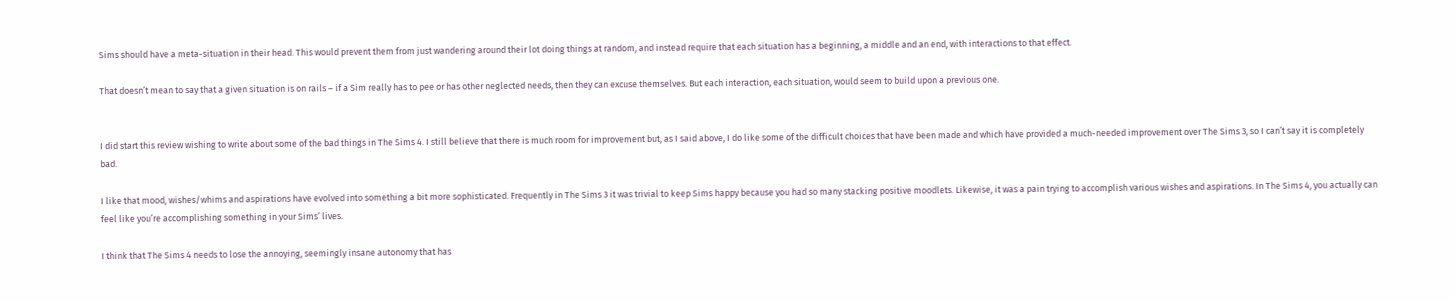Sims should have a meta-situation in their head. This would prevent them from just wandering around their lot doing things at random, and instead require that each situation has a beginning, a middle and an end, with interactions to that effect.

That doesn’t mean to say that a given situation is on rails – if a Sim really has to pee or has other neglected needs, then they can excuse themselves. But each interaction, each situation, would seem to build upon a previous one.


I did start this review wishing to write about some of the bad things in The Sims 4. I still believe that there is much room for improvement but, as I said above, I do like some of the difficult choices that have been made and which have provided a much-needed improvement over The Sims 3, so I can’t say it is completely bad.

I like that mood, wishes/whims and aspirations have evolved into something a bit more sophisticated. Frequently in The Sims 3 it was trivial to keep Sims happy because you had so many stacking positive moodlets. Likewise, it was a pain trying to accomplish various wishes and aspirations. In The Sims 4, you actually can feel like you’re accomplishing something in your Sims’ lives.

I think that The Sims 4 needs to lose the annoying, seemingly insane autonomy that has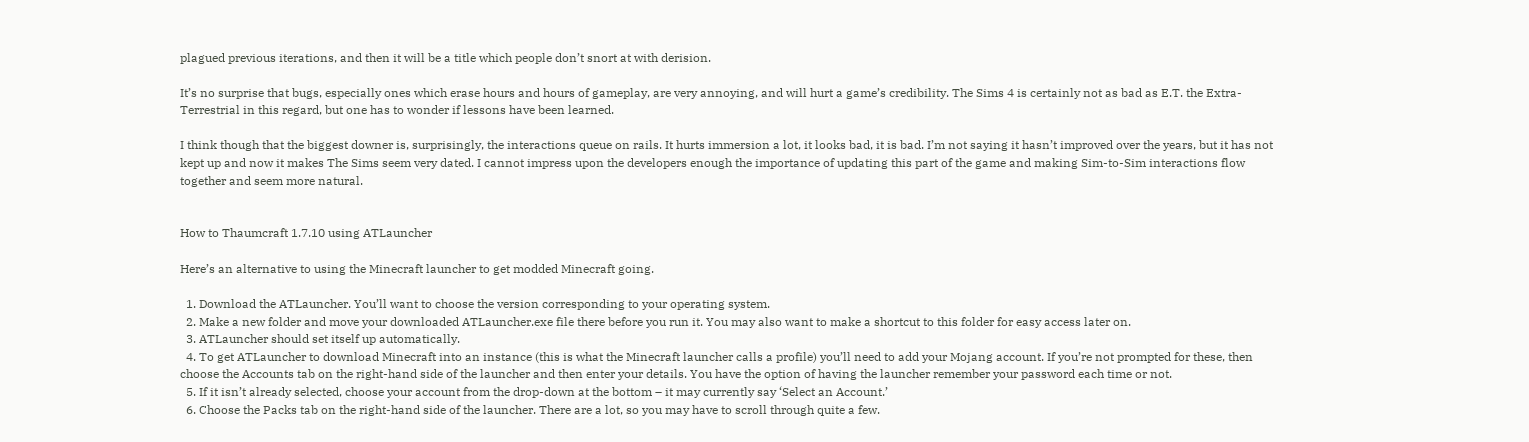plagued previous iterations, and then it will be a title which people don’t snort at with derision.

It’s no surprise that bugs, especially ones which erase hours and hours of gameplay, are very annoying, and will hurt a game’s credibility. The Sims 4 is certainly not as bad as E.T. the Extra-Terrestrial in this regard, but one has to wonder if lessons have been learned.

I think though that the biggest downer is, surprisingly, the interactions queue on rails. It hurts immersion a lot, it looks bad, it is bad. I’m not saying it hasn’t improved over the years, but it has not kept up and now it makes The Sims seem very dated. I cannot impress upon the developers enough the importance of updating this part of the game and making Sim-to-Sim interactions flow together and seem more natural.


How to Thaumcraft 1.7.10 using ATLauncher

Here’s an alternative to using the Minecraft launcher to get modded Minecraft going.

  1. Download the ATLauncher. You’ll want to choose the version corresponding to your operating system.
  2. Make a new folder and move your downloaded ATLauncher.exe file there before you run it. You may also want to make a shortcut to this folder for easy access later on.
  3. ATLauncher should set itself up automatically.
  4. To get ATLauncher to download Minecraft into an instance (this is what the Minecraft launcher calls a profile) you’ll need to add your Mojang account. If you’re not prompted for these, then choose the Accounts tab on the right-hand side of the launcher and then enter your details. You have the option of having the launcher remember your password each time or not.
  5. If it isn’t already selected, choose your account from the drop-down at the bottom – it may currently say ‘Select an Account.’
  6. Choose the Packs tab on the right-hand side of the launcher. There are a lot, so you may have to scroll through quite a few.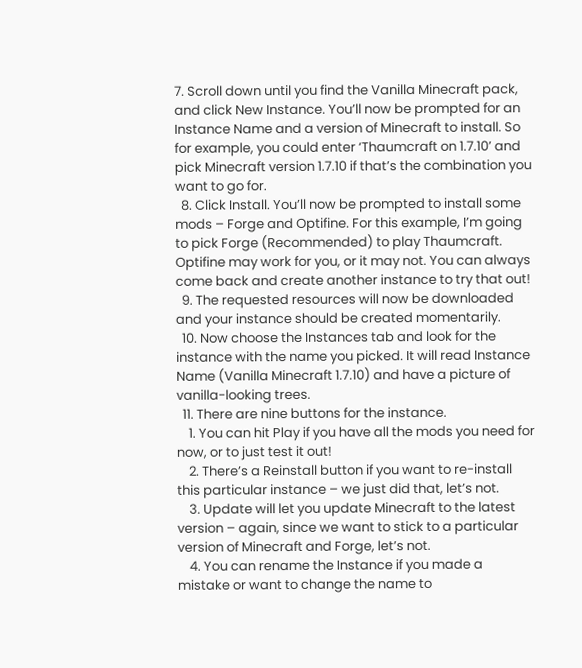7. Scroll down until you find the Vanilla Minecraft pack, and click New Instance. You’ll now be prompted for an Instance Name and a version of Minecraft to install. So for example, you could enter ‘Thaumcraft on 1.7.10’ and pick Minecraft version 1.7.10 if that’s the combination you want to go for.
  8. Click Install. You’ll now be prompted to install some mods – Forge and Optifine. For this example, I’m going to pick Forge (Recommended) to play Thaumcraft. Optifine may work for you, or it may not. You can always come back and create another instance to try that out!
  9. The requested resources will now be downloaded and your instance should be created momentarily.
  10. Now choose the Instances tab and look for the instance with the name you picked. It will read Instance Name (Vanilla Minecraft 1.7.10) and have a picture of vanilla-looking trees.
  11. There are nine buttons for the instance.
    1. You can hit Play if you have all the mods you need for now, or to just test it out!
    2. There’s a Reinstall button if you want to re-install this particular instance – we just did that, let’s not.
    3. Update will let you update Minecraft to the latest version – again, since we want to stick to a particular version of Minecraft and Forge, let’s not.
    4. You can rename the Instance if you made a mistake or want to change the name to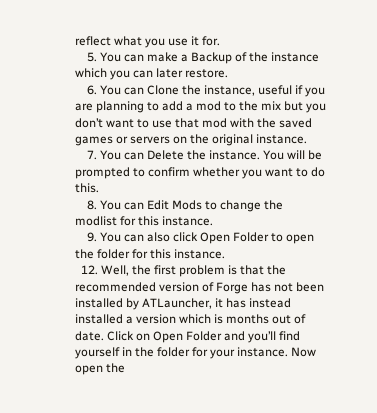reflect what you use it for.
    5. You can make a Backup of the instance which you can later restore.
    6. You can Clone the instance, useful if you are planning to add a mod to the mix but you don’t want to use that mod with the saved games or servers on the original instance.
    7. You can Delete the instance. You will be prompted to confirm whether you want to do this.
    8. You can Edit Mods to change the modlist for this instance.
    9. You can also click Open Folder to open the folder for this instance.
  12. Well, the first problem is that the recommended version of Forge has not been installed by ATLauncher, it has instead installed a version which is months out of date. Click on Open Folder and you’ll find yourself in the folder for your instance. Now open the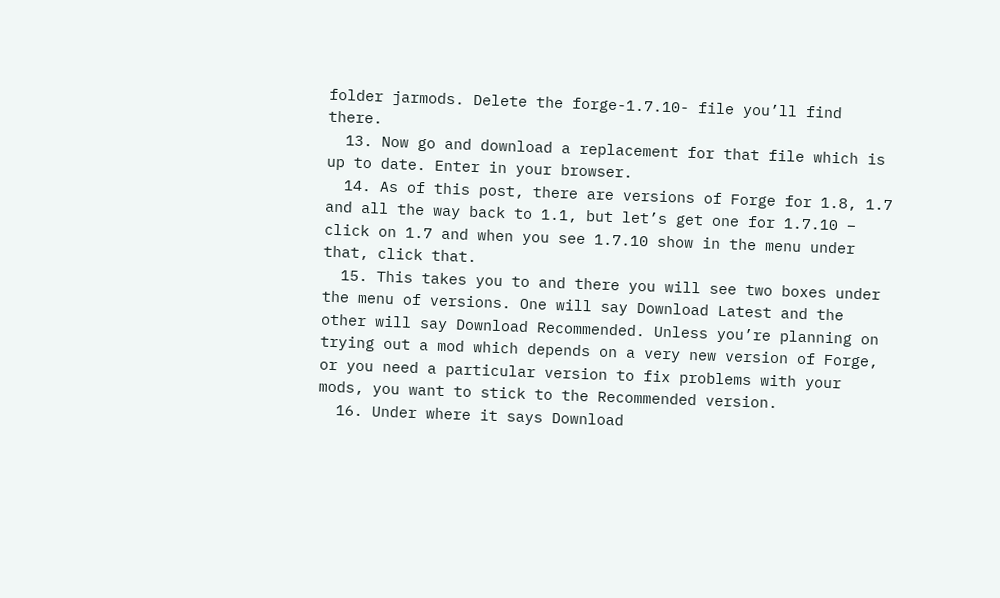folder jarmods. Delete the forge-1.7.10- file you’ll find there.
  13. Now go and download a replacement for that file which is up to date. Enter in your browser.
  14. As of this post, there are versions of Forge for 1.8, 1.7 and all the way back to 1.1, but let’s get one for 1.7.10 – click on 1.7 and when you see 1.7.10 show in the menu under that, click that.
  15. This takes you to and there you will see two boxes under the menu of versions. One will say Download Latest and the other will say Download Recommended. Unless you’re planning on trying out a mod which depends on a very new version of Forge, or you need a particular version to fix problems with your mods, you want to stick to the Recommended version.
  16. Under where it says Download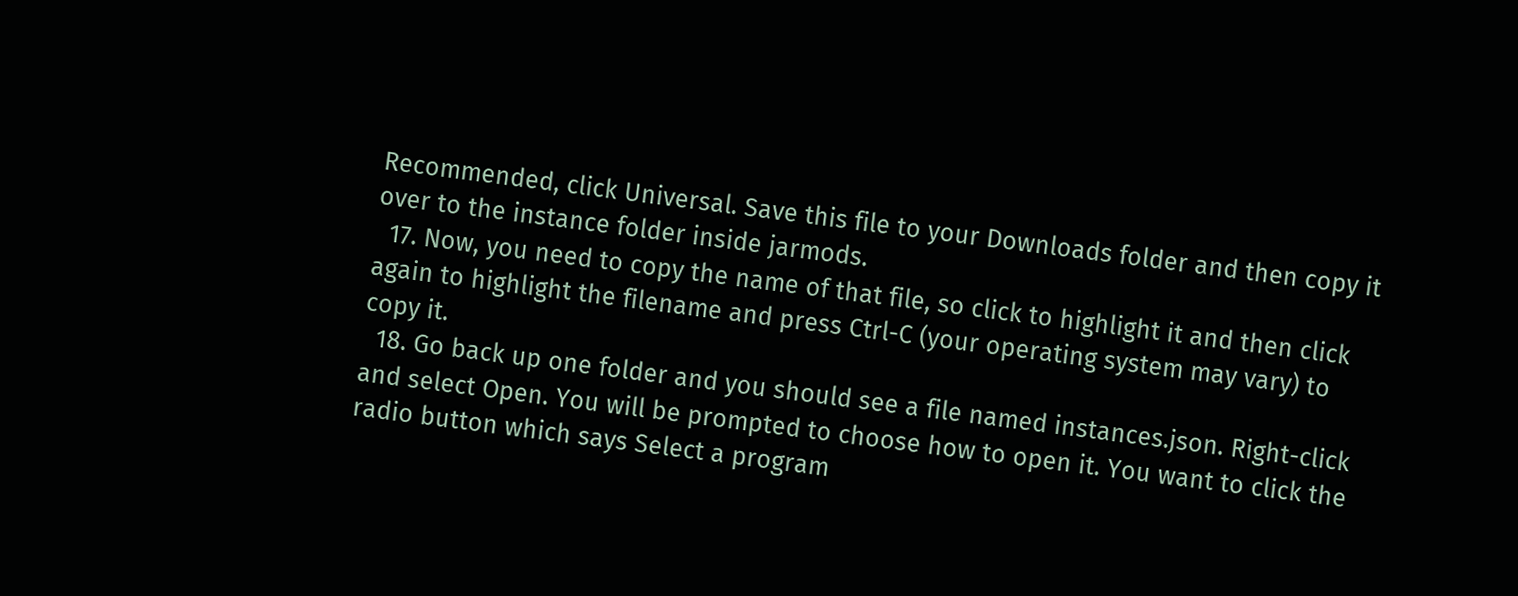Recommended, click Universal. Save this file to your Downloads folder and then copy it over to the instance folder inside jarmods.
  17. Now, you need to copy the name of that file, so click to highlight it and then click again to highlight the filename and press Ctrl-C (your operating system may vary) to copy it.
  18. Go back up one folder and you should see a file named instances.json. Right-click and select Open. You will be prompted to choose how to open it. You want to click the radio button which says Select a program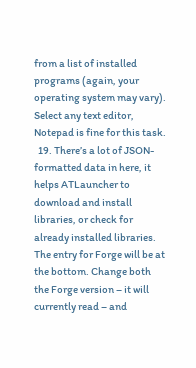from a list of installed programs (again, your operating system may vary). Select any text editor, Notepad is fine for this task.
  19. There’s a lot of JSON-formatted data in here, it helps ATLauncher to download and install libraries, or check for already installed libraries. The entry for Forge will be at the bottom. Change both the Forge version – it will currently read – and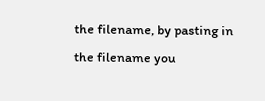the filename, by pasting in the filename you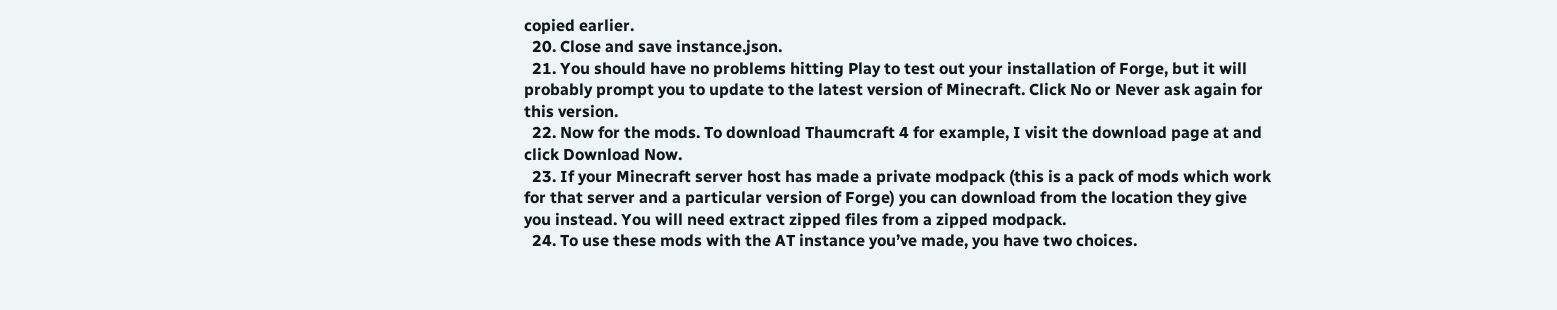copied earlier.
  20. Close and save instance.json.
  21. You should have no problems hitting Play to test out your installation of Forge, but it will probably prompt you to update to the latest version of Minecraft. Click No or Never ask again for this version.
  22. Now for the mods. To download Thaumcraft 4 for example, I visit the download page at and click Download Now.
  23. If your Minecraft server host has made a private modpack (this is a pack of mods which work for that server and a particular version of Forge) you can download from the location they give you instead. You will need extract zipped files from a zipped modpack.
  24. To use these mods with the AT instance you’ve made, you have two choices.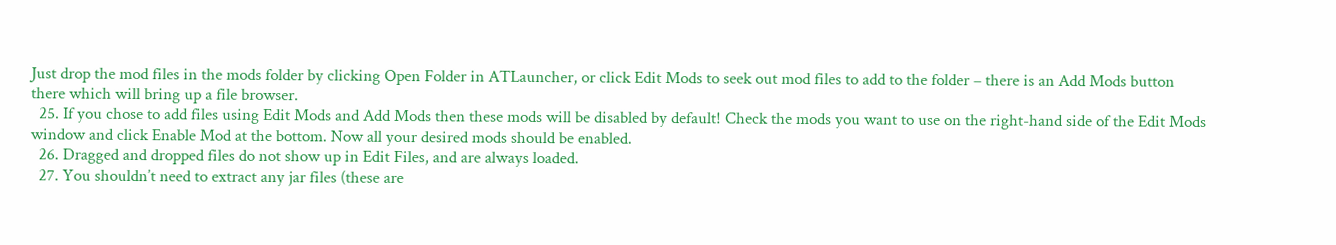Just drop the mod files in the mods folder by clicking Open Folder in ATLauncher, or click Edit Mods to seek out mod files to add to the folder – there is an Add Mods button there which will bring up a file browser.
  25. If you chose to add files using Edit Mods and Add Mods then these mods will be disabled by default! Check the mods you want to use on the right-hand side of the Edit Mods window and click Enable Mod at the bottom. Now all your desired mods should be enabled.
  26. Dragged and dropped files do not show up in Edit Files, and are always loaded.
  27. You shouldn’t need to extract any jar files (these are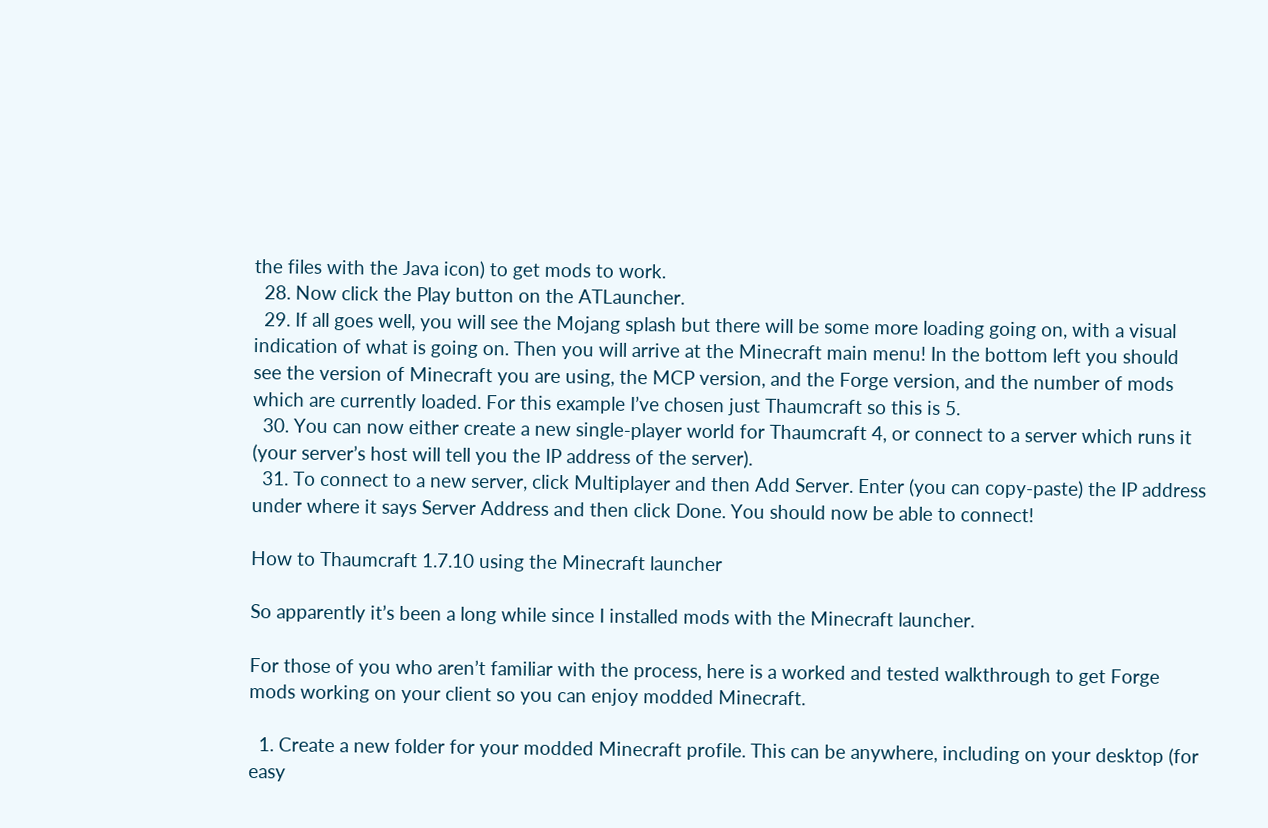the files with the Java icon) to get mods to work.
  28. Now click the Play button on the ATLauncher.
  29. If all goes well, you will see the Mojang splash but there will be some more loading going on, with a visual indication of what is going on. Then you will arrive at the Minecraft main menu! In the bottom left you should see the version of Minecraft you are using, the MCP version, and the Forge version, and the number of mods which are currently loaded. For this example I’ve chosen just Thaumcraft so this is 5.
  30. You can now either create a new single-player world for Thaumcraft 4, or connect to a server which runs it (your server’s host will tell you the IP address of the server).
  31. To connect to a new server, click Multiplayer and then Add Server. Enter (you can copy-paste) the IP address under where it says Server Address and then click Done. You should now be able to connect!

How to Thaumcraft 1.7.10 using the Minecraft launcher

So apparently it’s been a long while since I installed mods with the Minecraft launcher.

For those of you who aren’t familiar with the process, here is a worked and tested walkthrough to get Forge mods working on your client so you can enjoy modded Minecraft.

  1. Create a new folder for your modded Minecraft profile. This can be anywhere, including on your desktop (for easy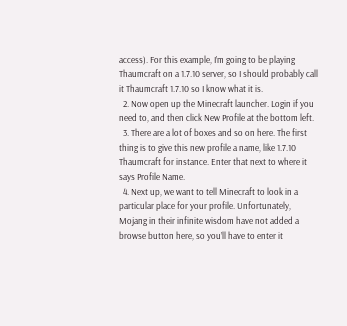access). For this example, I’m going to be playing Thaumcraft on a 1.7.10 server, so I should probably call it Thaumcraft 1.7.10 so I know what it is.
  2. Now open up the Minecraft launcher. Login if you need to, and then click New Profile at the bottom left.
  3. There are a lot of boxes and so on here. The first thing is to give this new profile a name, like 1.7.10 Thaumcraft for instance. Enter that next to where it says Profile Name.
  4. Next up, we want to tell Minecraft to look in a particular place for your profile. Unfortunately, Mojang in their infinite wisdom have not added a browse button here, so you’ll have to enter it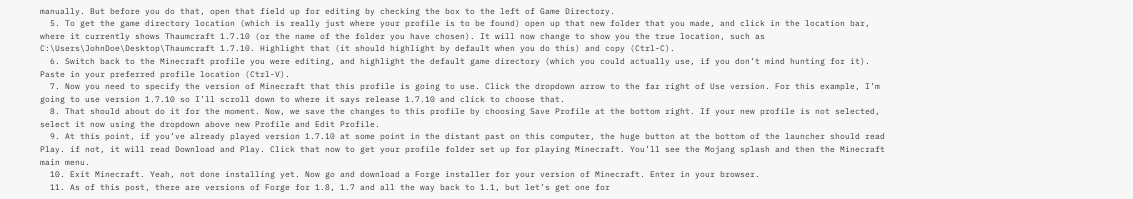manually. But before you do that, open that field up for editing by checking the box to the left of Game Directory.
  5. To get the game directory location (which is really just where your profile is to be found) open up that new folder that you made, and click in the location bar, where it currently shows Thaumcraft 1.7.10 (or the name of the folder you have chosen). It will now change to show you the true location, such as C:\Users\JohnDoe\Desktop\Thaumcraft 1.7.10. Highlight that (it should highlight by default when you do this) and copy (Ctrl-C).
  6. Switch back to the Minecraft profile you were editing, and highlight the default game directory (which you could actually use, if you don’t mind hunting for it). Paste in your preferred profile location (Ctrl-V).
  7. Now you need to specify the version of Minecraft that this profile is going to use. Click the dropdown arrow to the far right of Use version. For this example, I’m going to use version 1.7.10 so I’ll scroll down to where it says release 1.7.10 and click to choose that.
  8. That should about do it for the moment. Now, we save the changes to this profile by choosing Save Profile at the bottom right. If your new profile is not selected, select it now using the dropdown above new Profile and Edit Profile.
  9. At this point, if you’ve already played version 1.7.10 at some point in the distant past on this computer, the huge button at the bottom of the launcher should read Play. if not, it will read Download and Play. Click that now to get your profile folder set up for playing Minecraft. You’ll see the Mojang splash and then the Minecraft main menu.
  10. Exit Minecraft. Yeah, not done installing yet. Now go and download a Forge installer for your version of Minecraft. Enter in your browser.
  11. As of this post, there are versions of Forge for 1.8, 1.7 and all the way back to 1.1, but let’s get one for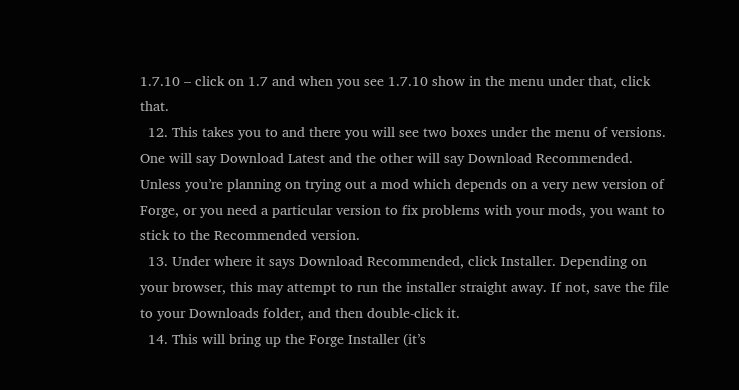1.7.10 – click on 1.7 and when you see 1.7.10 show in the menu under that, click that.
  12. This takes you to and there you will see two boxes under the menu of versions. One will say Download Latest and the other will say Download Recommended. Unless you’re planning on trying out a mod which depends on a very new version of Forge, or you need a particular version to fix problems with your mods, you want to stick to the Recommended version.
  13. Under where it says Download Recommended, click Installer. Depending on your browser, this may attempt to run the installer straight away. If not, save the file to your Downloads folder, and then double-click it.
  14. This will bring up the Forge Installer (it’s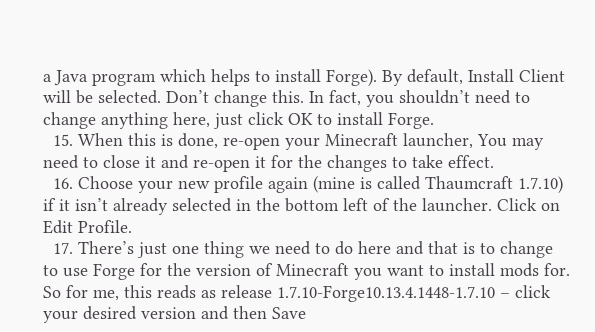a Java program which helps to install Forge). By default, Install Client will be selected. Don’t change this. In fact, you shouldn’t need to change anything here, just click OK to install Forge.
  15. When this is done, re-open your Minecraft launcher, You may need to close it and re-open it for the changes to take effect.
  16. Choose your new profile again (mine is called Thaumcraft 1.7.10) if it isn’t already selected in the bottom left of the launcher. Click on Edit Profile.
  17. There’s just one thing we need to do here and that is to change to use Forge for the version of Minecraft you want to install mods for. So for me, this reads as release 1.7.10-Forge10.13.4.1448-1.7.10 – click your desired version and then Save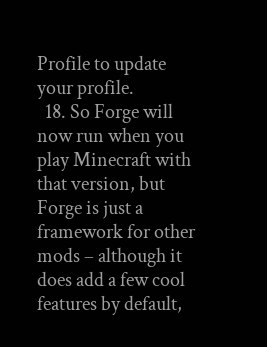Profile to update your profile.
  18. So Forge will now run when you play Minecraft with that version, but Forge is just a framework for other mods – although it does add a few cool features by default,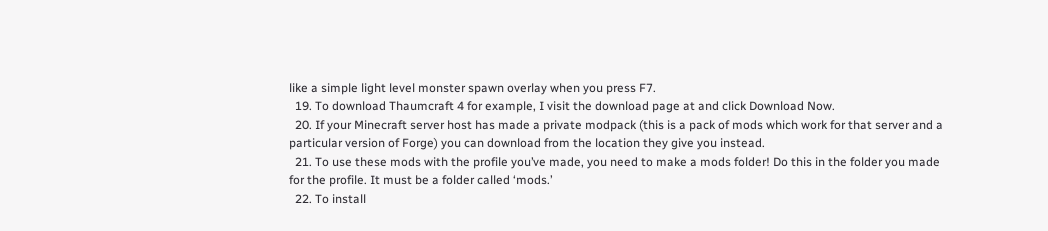like a simple light level monster spawn overlay when you press F7.
  19. To download Thaumcraft 4 for example, I visit the download page at and click Download Now.
  20. If your Minecraft server host has made a private modpack (this is a pack of mods which work for that server and a particular version of Forge) you can download from the location they give you instead.
  21. To use these mods with the profile you’ve made, you need to make a mods folder! Do this in the folder you made for the profile. It must be a folder called ‘mods.’
  22. To install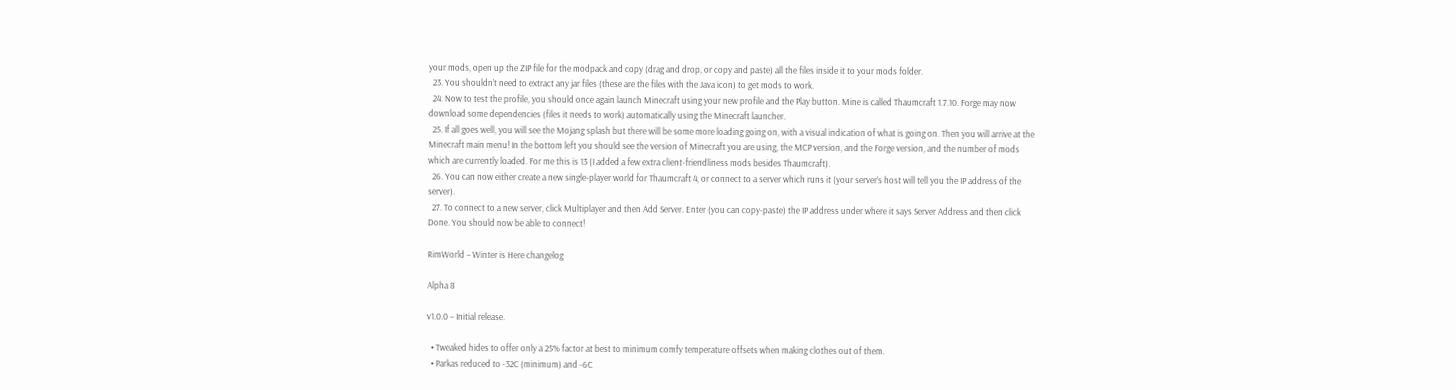your mods, open up the ZIP file for the modpack and copy (drag and drop, or copy and paste) all the files inside it to your mods folder.
  23. You shouldn’t need to extract any jar files (these are the files with the Java icon) to get mods to work.
  24. Now to test the profile, you should once again launch Minecraft using your new profile and the Play button. Mine is called Thaumcraft 1.7.10. Forge may now download some dependencies (files it needs to work) automatically using the Minecraft launcher.
  25. If all goes well, you will see the Mojang splash but there will be some more loading going on, with a visual indication of what is going on. Then you will arrive at the Minecraft main menu! In the bottom left you should see the version of Minecraft you are using, the MCP version, and the Forge version, and the number of mods which are currently loaded. For me this is 13 (I added a few extra client-friendliness mods besides Thaumcraft).
  26. You can now either create a new single-player world for Thaumcraft 4, or connect to a server which runs it (your server’s host will tell you the IP address of the server).
  27. To connect to a new server, click Multiplayer and then Add Server. Enter (you can copy-paste) the IP address under where it says Server Address and then click Done. You should now be able to connect!

RimWorld – Winter is Here changelog

Alpha 8

v1.0.0 – Initial release.

  • Tweaked hides to offer only a 25% factor at best to minimum comfy temperature offsets when making clothes out of them.
  • Parkas reduced to -32C (minimum) and -6C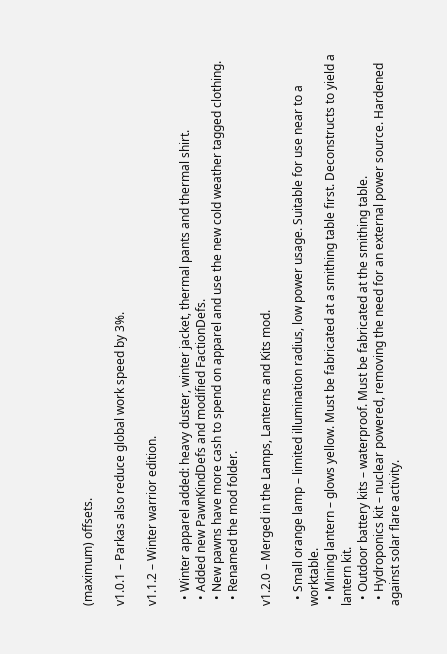(maximum) offsets.

v1.0.1 – Parkas also reduce global work speed by 3%.

v1.1.2 – Winter warrior edition.

  • Winter apparel added: heavy duster, winter jacket, thermal pants and thermal shirt.
  • Added new PawnKindDefs and modified FactionDefs.
  • New pawns have more cash to spend on apparel and use the new cold weather tagged clothing.
  • Renamed the mod folder.

v1.2.0 – Merged in the Lamps, Lanterns and Kits mod.

  • Small orange lamp – limited illumination radius, low power usage. Suitable for use near to a worktable.
  • Mining lantern – glows yellow. Must be fabricated at a smithing table first. Deconstructs to yield a lantern kit.
  • Outdoor battery kits – waterproof. Must be fabricated at the smithing table.
  • Hydroponics kit – nuclear powered, removing the need for an external power source. Hardened against solar flare activity.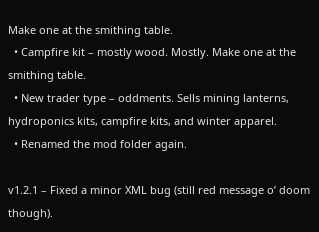Make one at the smithing table.
  • Campfire kit – mostly wood. Mostly. Make one at the smithing table.
  • New trader type – oddments. Sells mining lanterns, hydroponics kits, campfire kits, and winter apparel.
  • Renamed the mod folder again.

v1.2.1 – Fixed a minor XML bug (still red message o’ doom though).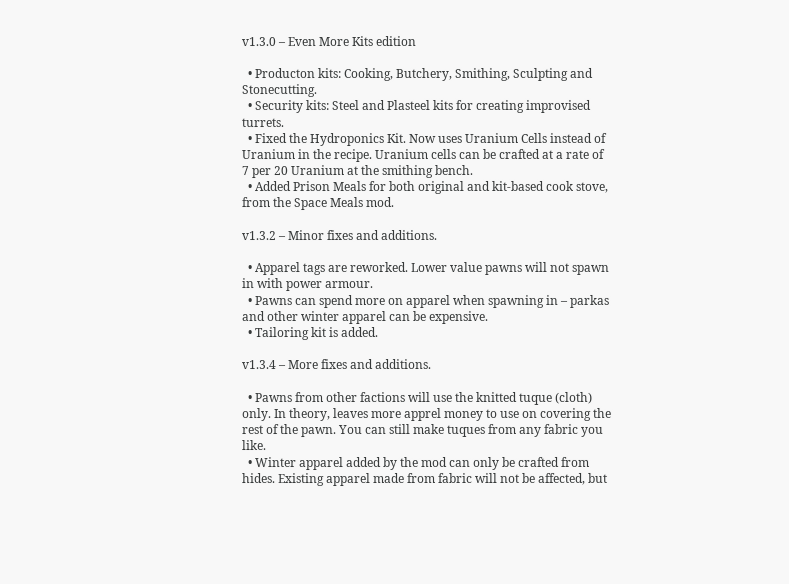v1.3.0 – Even More Kits edition

  • Producton kits: Cooking, Butchery, Smithing, Sculpting and Stonecutting.
  • Security kits: Steel and Plasteel kits for creating improvised turrets.
  • Fixed the Hydroponics Kit. Now uses Uranium Cells instead of Uranium in the recipe. Uranium cells can be crafted at a rate of 7 per 20 Uranium at the smithing bench.
  • Added Prison Meals for both original and kit-based cook stove, from the Space Meals mod.

v1.3.2 – Minor fixes and additions.

  • Apparel tags are reworked. Lower value pawns will not spawn in with power armour.
  • Pawns can spend more on apparel when spawning in – parkas and other winter apparel can be expensive.
  • Tailoring kit is added.

v1.3.4 – More fixes and additions.

  • Pawns from other factions will use the knitted tuque (cloth) only. In theory, leaves more apprel money to use on covering the rest of the pawn. You can still make tuques from any fabric you like.
  • Winter apparel added by the mod can only be crafted from hides. Existing apparel made from fabric will not be affected, but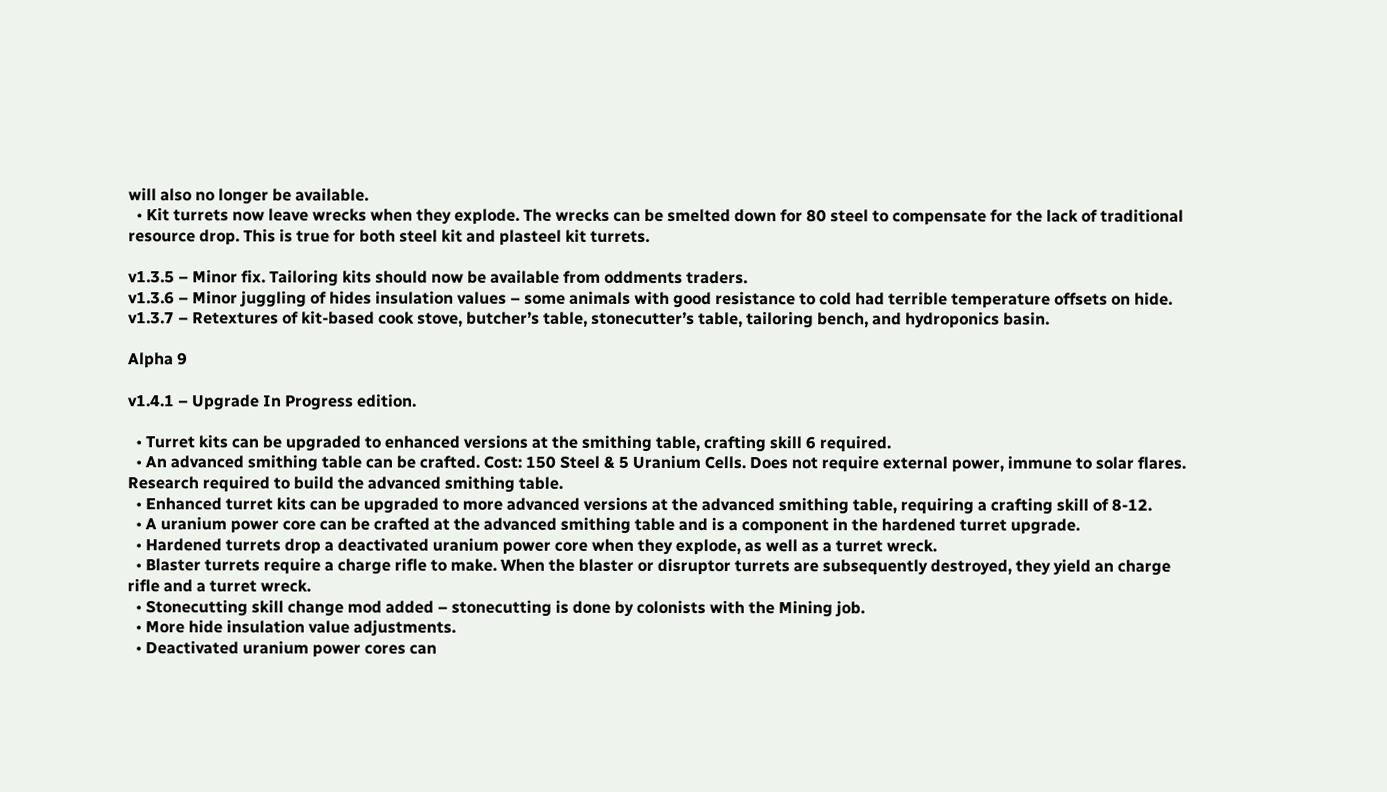will also no longer be available.
  • Kit turrets now leave wrecks when they explode. The wrecks can be smelted down for 80 steel to compensate for the lack of traditional resource drop. This is true for both steel kit and plasteel kit turrets.

v1.3.5 – Minor fix. Tailoring kits should now be available from oddments traders.
v1.3.6 – Minor juggling of hides insulation values – some animals with good resistance to cold had terrible temperature offsets on hide.
v1.3.7 – Retextures of kit-based cook stove, butcher’s table, stonecutter’s table, tailoring bench, and hydroponics basin.

Alpha 9

v1.4.1 – Upgrade In Progress edition.

  • Turret kits can be upgraded to enhanced versions at the smithing table, crafting skill 6 required.
  • An advanced smithing table can be crafted. Cost: 150 Steel & 5 Uranium Cells. Does not require external power, immune to solar flares. Research required to build the advanced smithing table.
  • Enhanced turret kits can be upgraded to more advanced versions at the advanced smithing table, requiring a crafting skill of 8-12.
  • A uranium power core can be crafted at the advanced smithing table and is a component in the hardened turret upgrade.
  • Hardened turrets drop a deactivated uranium power core when they explode, as well as a turret wreck.
  • Blaster turrets require a charge rifle to make. When the blaster or disruptor turrets are subsequently destroyed, they yield an charge rifle and a turret wreck.
  • Stonecutting skill change mod added – stonecutting is done by colonists with the Mining job.
  • More hide insulation value adjustments.
  • Deactivated uranium power cores can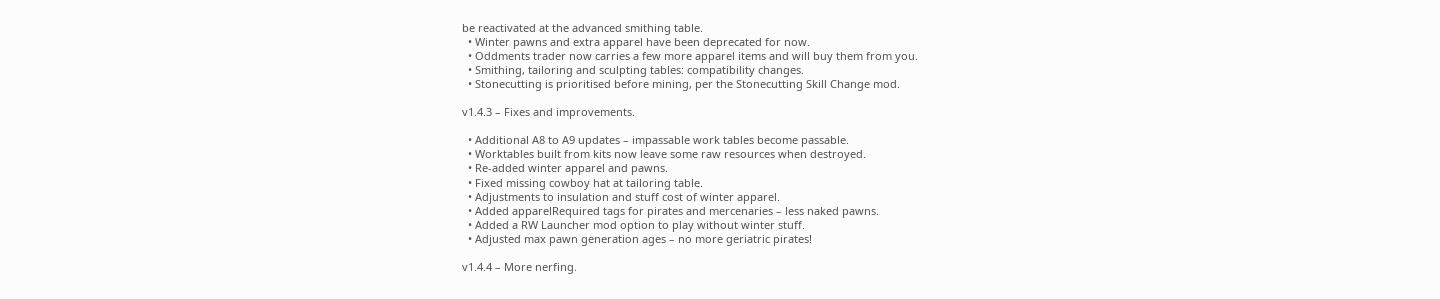be reactivated at the advanced smithing table.
  • Winter pawns and extra apparel have been deprecated for now.
  • Oddments trader now carries a few more apparel items and will buy them from you.
  • Smithing, tailoring and sculpting tables: compatibility changes.
  • Stonecutting is prioritised before mining, per the Stonecutting Skill Change mod.

v1.4.3 – Fixes and improvements.

  • Additional A8 to A9 updates – impassable work tables become passable.
  • Worktables built from kits now leave some raw resources when destroyed.
  • Re-added winter apparel and pawns.
  • Fixed missing cowboy hat at tailoring table.
  • Adjustments to insulation and stuff cost of winter apparel.
  • Added apparelRequired tags for pirates and mercenaries – less naked pawns.
  • Added a RW Launcher mod option to play without winter stuff.
  • Adjusted max pawn generation ages – no more geriatric pirates!

v1.4.4 – More nerfing.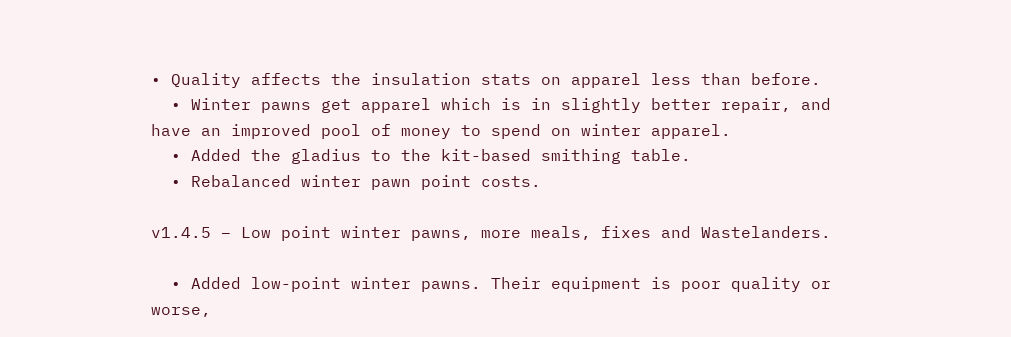• Quality affects the insulation stats on apparel less than before.
  • Winter pawns get apparel which is in slightly better repair, and have an improved pool of money to spend on winter apparel.
  • Added the gladius to the kit-based smithing table.
  • Rebalanced winter pawn point costs.

v1.4.5 – Low point winter pawns, more meals, fixes and Wastelanders.

  • Added low-point winter pawns. Their equipment is poor quality or worse,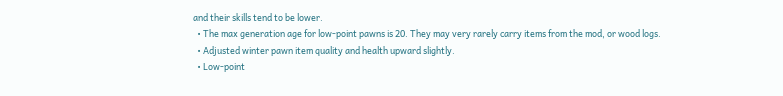and their skills tend to be lower.
  • The max generation age for low-point pawns is 20. They may very rarely carry items from the mod, or wood logs.
  • Adjusted winter pawn item quality and health upward slightly.
  • Low-point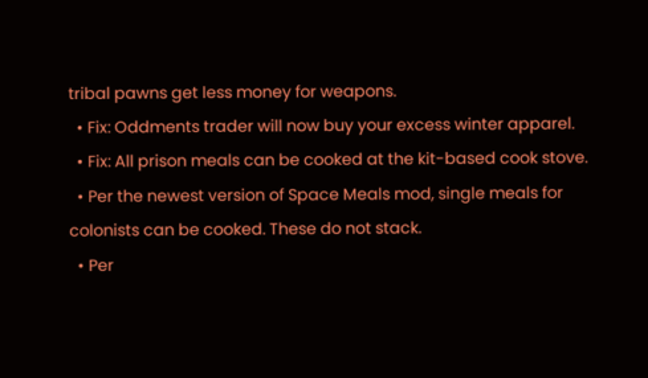tribal pawns get less money for weapons.
  • Fix: Oddments trader will now buy your excess winter apparel.
  • Fix: All prison meals can be cooked at the kit-based cook stove.
  • Per the newest version of Space Meals mod, single meals for colonists can be cooked. These do not stack.
  • Per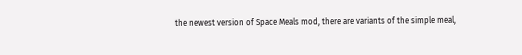the newest version of Space Meals mod, there are variants of the simple meal,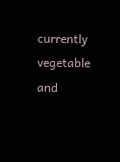currently vegetable and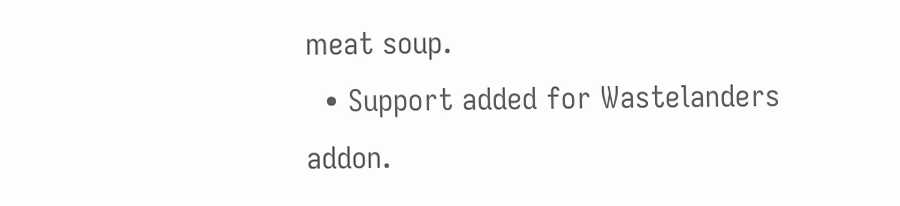meat soup.
  • Support added for Wastelanders addon.